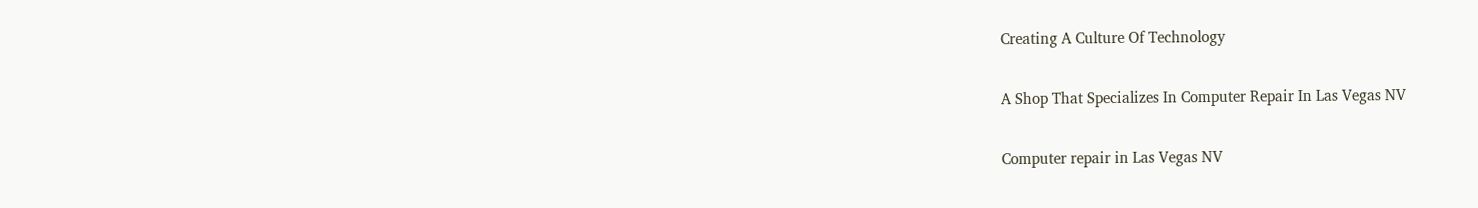Creating A Culture Of Technology

A Shop That Specializes In Computer Repair In Las Vegas NV

Computer repair in Las Vegas NV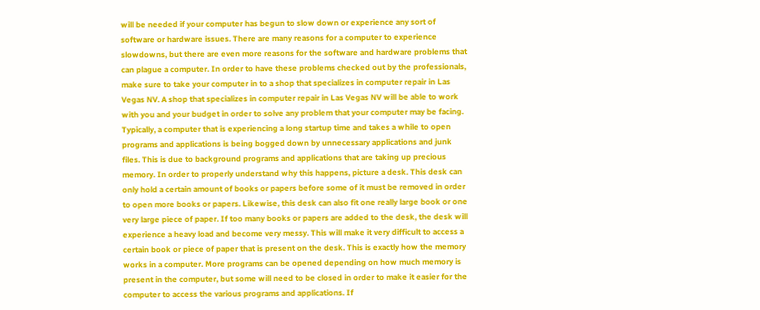will be needed if your computer has begun to slow down or experience any sort of software or hardware issues. There are many reasons for a computer to experience slowdowns, but there are even more reasons for the software and hardware problems that can plague a computer. In order to have these problems checked out by the professionals, make sure to take your computer in to a shop that specializes in computer repair in Las Vegas NV. A shop that specializes in computer repair in Las Vegas NV will be able to work with you and your budget in order to solve any problem that your computer may be facing. Typically, a computer that is experiencing a long startup time and takes a while to open programs and applications is being bogged down by unnecessary applications and junk files. This is due to background programs and applications that are taking up precious memory. In order to properly understand why this happens, picture a desk. This desk can only hold a certain amount of books or papers before some of it must be removed in order to open more books or papers. Likewise, this desk can also fit one really large book or one very large piece of paper. If too many books or papers are added to the desk, the desk will experience a heavy load and become very messy. This will make it very difficult to access a certain book or piece of paper that is present on the desk. This is exactly how the memory works in a computer. More programs can be opened depending on how much memory is present in the computer, but some will need to be closed in order to make it easier for the computer to access the various programs and applications. If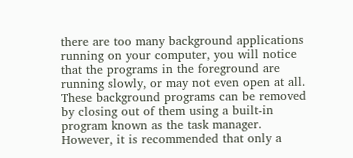there are too many background applications running on your computer, you will notice that the programs in the foreground are running slowly, or may not even open at all. These background programs can be removed by closing out of them using a built-in program known as the task manager. However, it is recommended that only a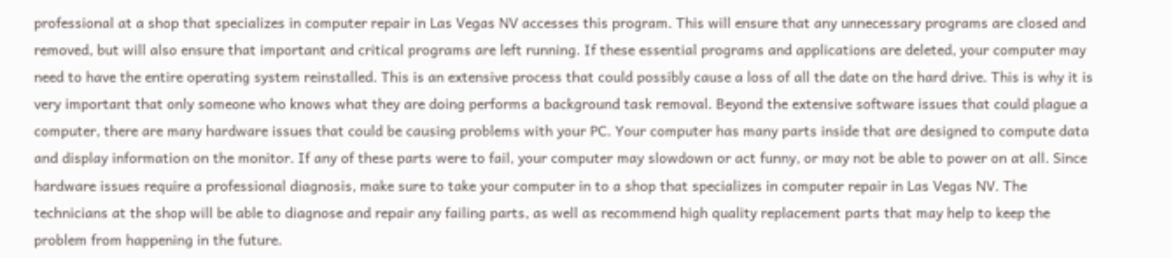professional at a shop that specializes in computer repair in Las Vegas NV accesses this program. This will ensure that any unnecessary programs are closed and removed, but will also ensure that important and critical programs are left running. If these essential programs and applications are deleted, your computer may need to have the entire operating system reinstalled. This is an extensive process that could possibly cause a loss of all the date on the hard drive. This is why it is very important that only someone who knows what they are doing performs a background task removal. Beyond the extensive software issues that could plague a computer, there are many hardware issues that could be causing problems with your PC. Your computer has many parts inside that are designed to compute data and display information on the monitor. If any of these parts were to fail, your computer may slowdown or act funny, or may not be able to power on at all. Since hardware issues require a professional diagnosis, make sure to take your computer in to a shop that specializes in computer repair in Las Vegas NV. The technicians at the shop will be able to diagnose and repair any failing parts, as well as recommend high quality replacement parts that may help to keep the problem from happening in the future.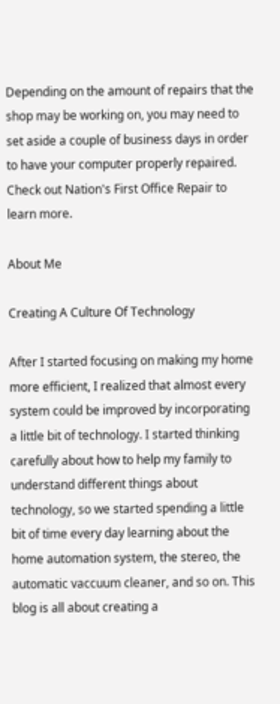Depending on the amount of repairs that the shop may be working on, you may need to set aside a couple of business days in order to have your computer properly repaired. Check out Nation's First Office Repair to learn more.

About Me

Creating A Culture Of Technology

After I started focusing on making my home more efficient, I realized that almost every system could be improved by incorporating a little bit of technology. I started thinking carefully about how to help my family to understand different things about technology, so we started spending a little bit of time every day learning about the home automation system, the stereo, the automatic vaccuum cleaner, and so on. This blog is all about creating a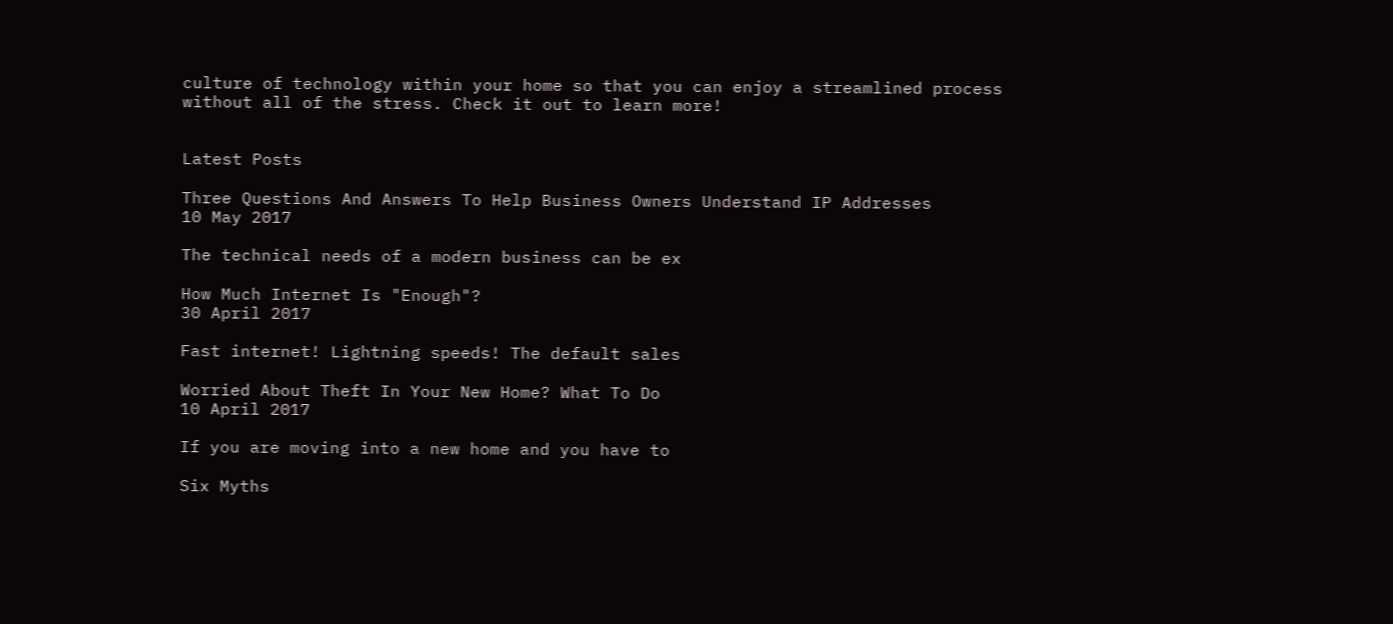culture of technology within your home so that you can enjoy a streamlined process without all of the stress. Check it out to learn more!


Latest Posts

Three Questions And Answers To Help Business Owners Understand IP Addresses
10 May 2017

The technical needs of a modern business can be ex

How Much Internet Is "Enough"?
30 April 2017

Fast internet! Lightning speeds! The default sales

Worried About Theft In Your New Home? What To Do
10 April 2017

If you are moving into a new home and you have to

Six Myths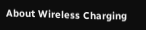About Wireless Charging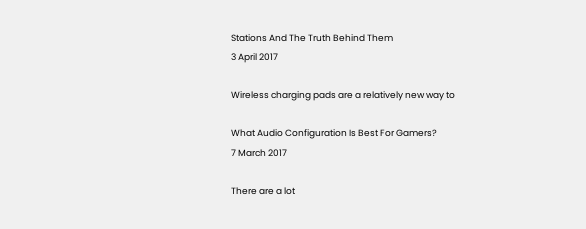Stations And The Truth Behind Them
3 April 2017

Wireless charging pads are a relatively new way to

What Audio Configuration Is Best For Gamers?
7 March 2017

There are a lot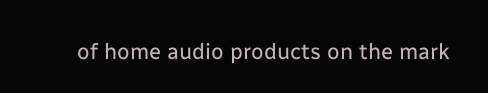of home audio products on the mark